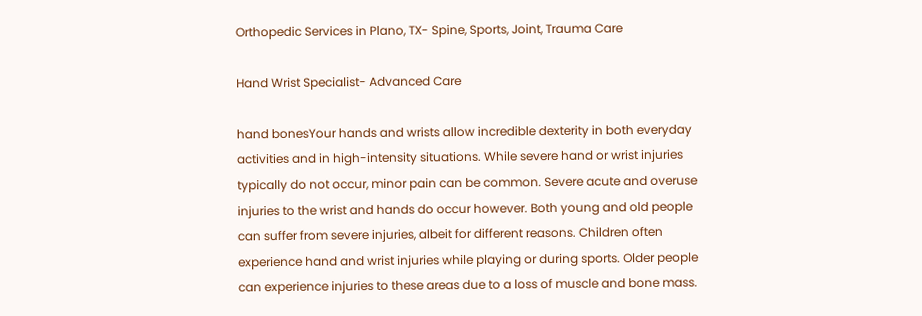Orthopedic Services in Plano, TX- Spine, Sports, Joint, Trauma Care

Hand Wrist Specialist- Advanced Care

hand bonesYour hands and wrists allow incredible dexterity in both everyday activities and in high-intensity situations. While severe hand or wrist injuries typically do not occur, minor pain can be common. Severe acute and overuse injuries to the wrist and hands do occur however. Both young and old people can suffer from severe injuries, albeit for different reasons. Children often experience hand and wrist injuries while playing or during sports. Older people can experience injuries to these areas due to a loss of muscle and bone mass.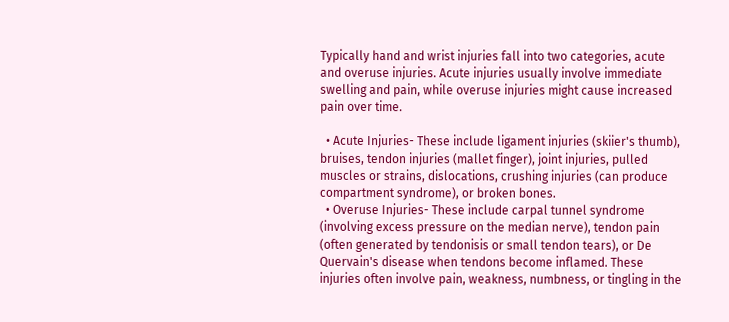Typically hand and wrist injuries fall into two categories, acute and overuse injuries. Acute injuries usually involve immediate swelling and pain, while overuse injuries might cause increased pain over time.

  • Acute Injuries- These include ligament injuries (skiier's thumb), bruises, tendon injuries (mallet finger), joint injuries, pulled muscles or strains, dislocations, crushing injuries (can produce compartment syndrome), or broken bones.
  • Overuse Injuries- These include carpal tunnel syndrome (involving excess pressure on the median nerve), tendon pain (often generated by tendonisis or small tendon tears), or De Quervain's disease when tendons become inflamed. These injuries often involve pain, weakness, numbness, or tingling in the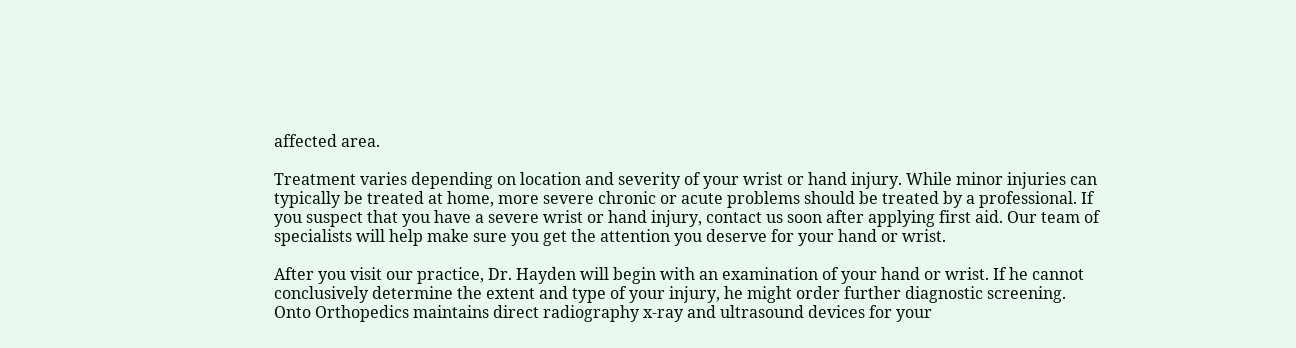affected area.

Treatment varies depending on location and severity of your wrist or hand injury. While minor injuries can typically be treated at home, more severe chronic or acute problems should be treated by a professional. If you suspect that you have a severe wrist or hand injury, contact us soon after applying first aid. Our team of specialists will help make sure you get the attention you deserve for your hand or wrist.

After you visit our practice, Dr. Hayden will begin with an examination of your hand or wrist. If he cannot conclusively determine the extent and type of your injury, he might order further diagnostic screening. Onto Orthopedics maintains direct radiography x-ray and ultrasound devices for your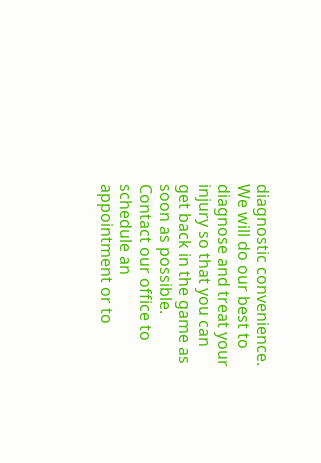diagnostic convenience. We will do our best to diagnose and treat your injury so that you can get back in the game as soon as possible. Contact our office to schedule an appointment or to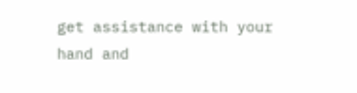get assistance with your hand and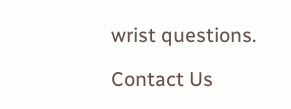wrist questions.

Contact Us